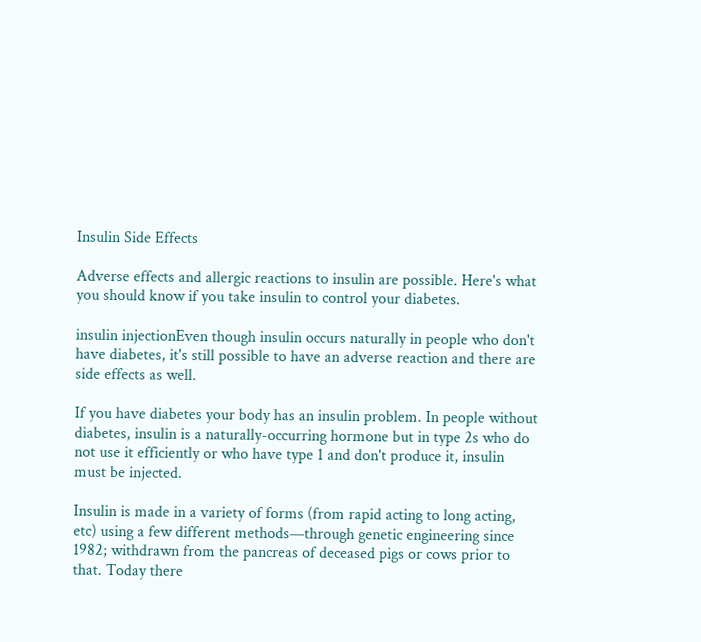Insulin Side Effects

Adverse effects and allergic reactions to insulin are possible. Here's what you should know if you take insulin to control your diabetes.

insulin injectionEven though insulin occurs naturally in people who don't have diabetes, it's still possible to have an adverse reaction and there are side effects as well.

If you have diabetes your body has an insulin problem. In people without diabetes, insulin is a naturally-occurring hormone but in type 2s who do not use it efficiently or who have type 1 and don't produce it, insulin must be injected.

Insulin is made in a variety of forms (from rapid acting to long acting, etc) using a few different methods—through genetic engineering since 1982; withdrawn from the pancreas of deceased pigs or cows prior to that. Today there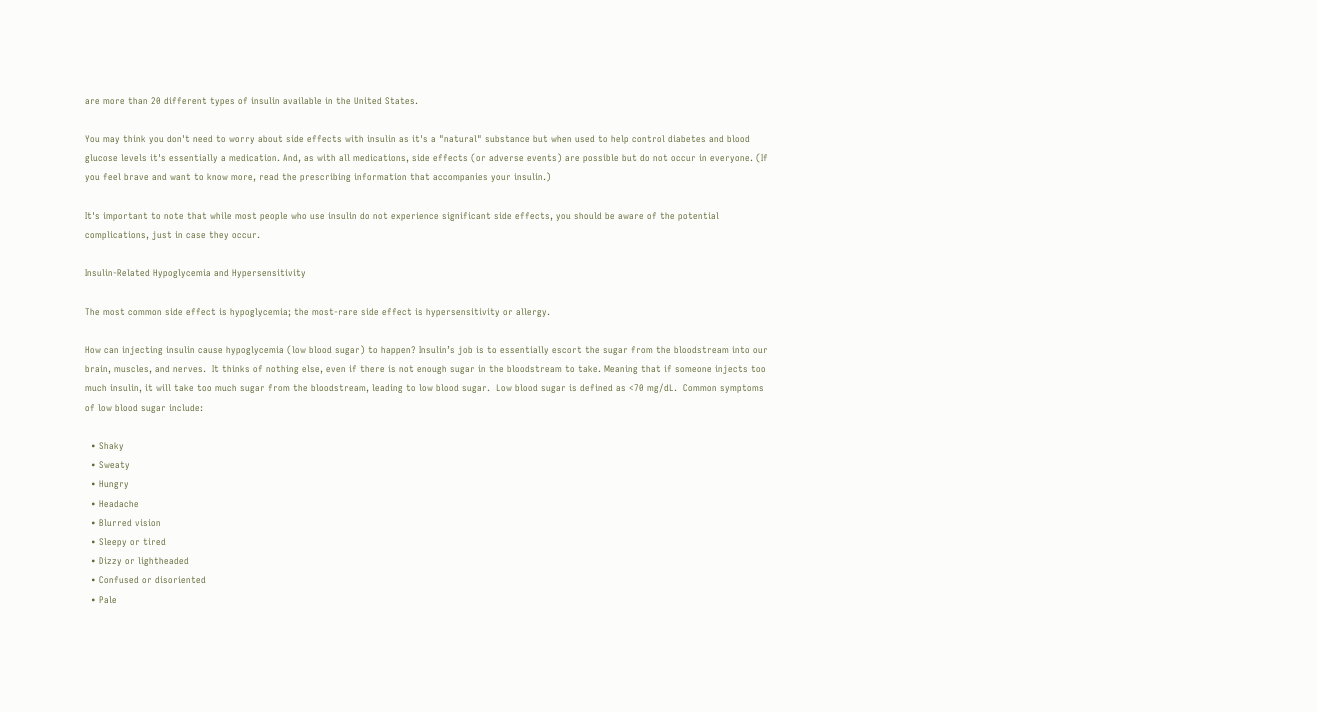are more than 20 different types of insulin available in the United States.

You may think you don't need to worry about side effects with insulin as it's a "natural" substance but when used to help control diabetes and blood glucose levels it's essentially a medication. And, as with all medications, side effects (or adverse events) are possible but do not occur in everyone. (If you feel brave and want to know more, read the prescribing information that accompanies your insulin.)

It's important to note that while most people who use insulin do not experience significant side effects, you should be aware of the potential complications, just in case they occur.

Insulin-Related Hypoglycemia and Hypersensitivity

The most common side effect is hypoglycemia; the most-rare side effect is hypersensitivity or allergy.

How can injecting insulin cause hypoglycemia (low blood sugar) to happen? Insulin’s job is to essentially escort the sugar from the bloodstream into our brain, muscles, and nerves.  It thinks of nothing else, even if there is not enough sugar in the bloodstream to take. Meaning that if someone injects too much insulin, it will take too much sugar from the bloodstream, leading to low blood sugar.  Low blood sugar is defined as <70 mg/dL.  Common symptoms of low blood sugar include:

  • Shaky
  • Sweaty
  • Hungry
  • Headache
  • Blurred vision
  • Sleepy or tired
  • Dizzy or lightheaded
  • Confused or disoriented
  • Pale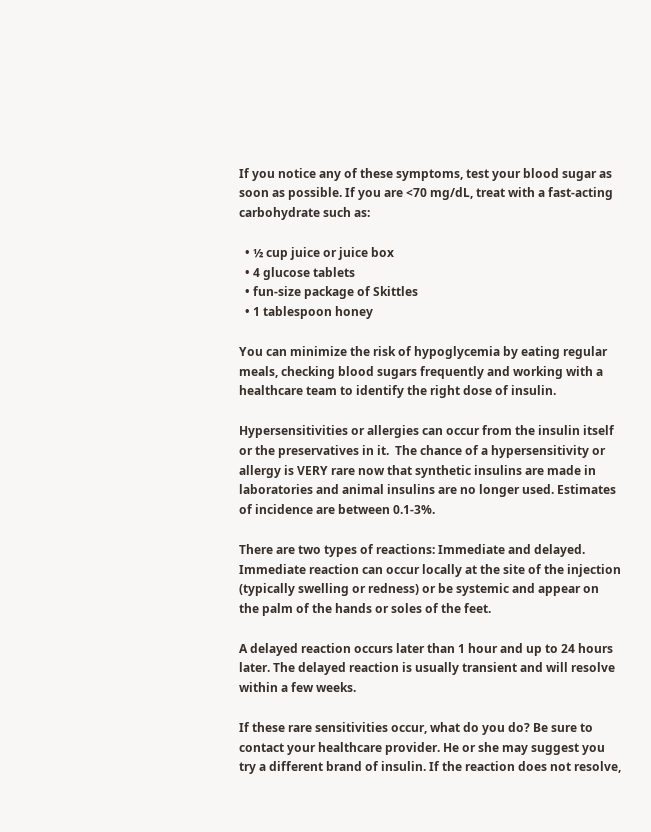If you notice any of these symptoms, test your blood sugar as soon as possible. If you are <70 mg/dL, treat with a fast-acting carbohydrate such as:

  • ½ cup juice or juice box
  • 4 glucose tablets
  • fun-size package of Skittles
  • 1 tablespoon honey

You can minimize the risk of hypoglycemia by eating regular meals, checking blood sugars frequently and working with a healthcare team to identify the right dose of insulin.

Hypersensitivities or allergies can occur from the insulin itself or the preservatives in it.  The chance of a hypersensitivity or allergy is VERY rare now that synthetic insulins are made in laboratories and animal insulins are no longer used. Estimates of incidence are between 0.1-3%.

There are two types of reactions: Immediate and delayed. Immediate reaction can occur locally at the site of the injection (typically swelling or redness) or be systemic and appear on the palm of the hands or soles of the feet.

A delayed reaction occurs later than 1 hour and up to 24 hours later. The delayed reaction is usually transient and will resolve within a few weeks.

If these rare sensitivities occur, what do you do? Be sure to contact your healthcare provider. He or she may suggest you try a different brand of insulin. If the reaction does not resolve,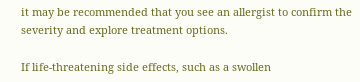it may be recommended that you see an allergist to confirm the severity and explore treatment options.

If life-threatening side effects, such as a swollen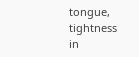tongue, tightness in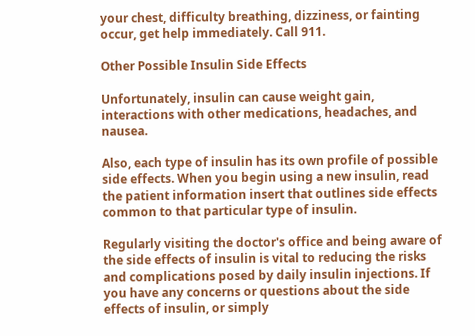your chest, difficulty breathing, dizziness, or fainting occur, get help immediately. Call 911.

Other Possible Insulin Side Effects

Unfortunately, insulin can cause weight gain, interactions with other medications, headaches, and nausea.

Also, each type of insulin has its own profile of possible side effects. When you begin using a new insulin, read the patient information insert that outlines side effects common to that particular type of insulin.

Regularly visiting the doctor's office and being aware of the side effects of insulin is vital to reducing the risks and complications posed by daily insulin injections. If you have any concerns or questions about the side effects of insulin, or simply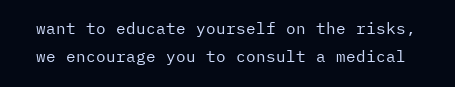want to educate yourself on the risks, we encourage you to consult a medical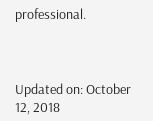professional.



Updated on: October 12, 2018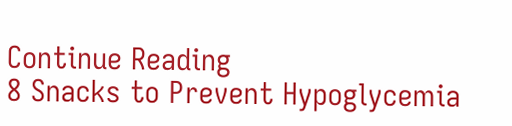Continue Reading
8 Snacks to Prevent Hypoglycemia